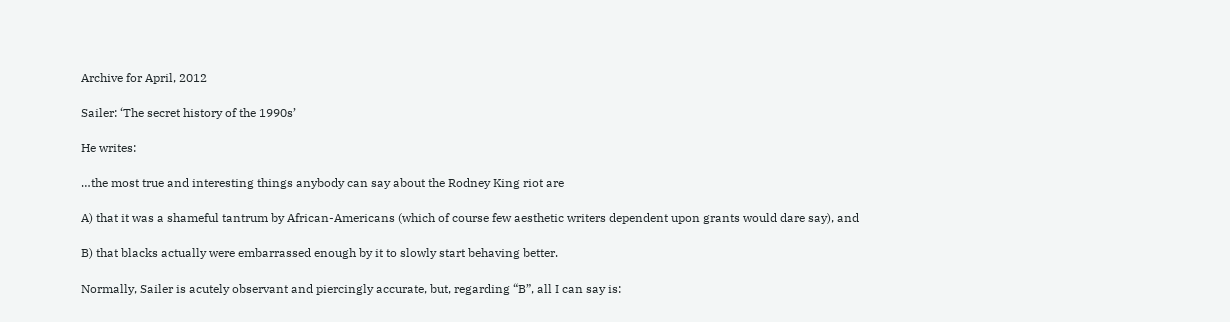Archive for April, 2012

Sailer: ‘The secret history of the 1990s’

He writes:

…the most true and interesting things anybody can say about the Rodney King riot are

A) that it was a shameful tantrum by African-Americans (which of course few aesthetic writers dependent upon grants would dare say), and

B) that blacks actually were embarrassed enough by it to slowly start behaving better.

Normally, Sailer is acutely observant and piercingly accurate, but, regarding “B”, all I can say is: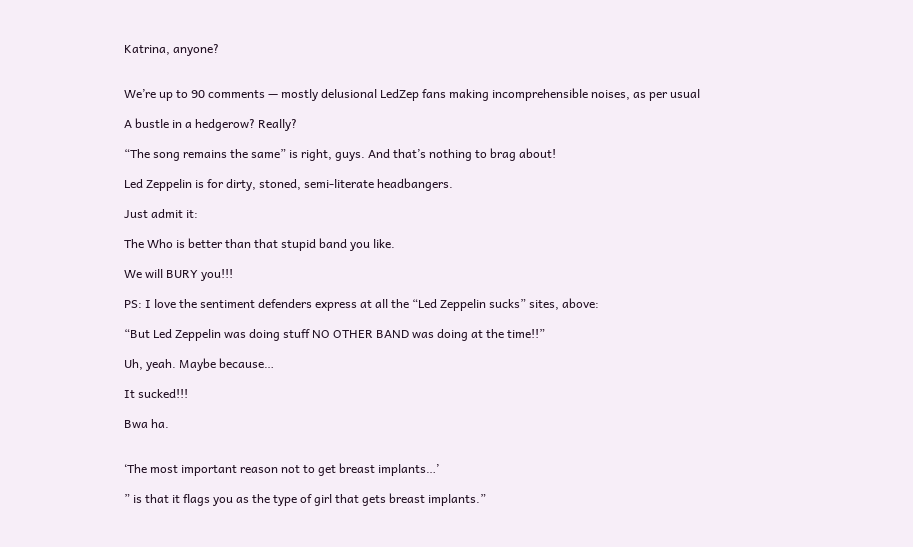Katrina, anyone?


We’re up to 90 comments — mostly delusional LedZep fans making incomprehensible noises, as per usual

A bustle in a hedgerow? Really?

“The song remains the same” is right, guys. And that’s nothing to brag about!

Led Zeppelin is for dirty, stoned, semi-literate headbangers.

Just admit it:

The Who is better than that stupid band you like.

We will BURY you!!!

PS: I love the sentiment defenders express at all the “Led Zeppelin sucks” sites, above:

“But Led Zeppelin was doing stuff NO OTHER BAND was doing at the time!!”

Uh, yeah. Maybe because…

It sucked!!!

Bwa ha.


‘The most important reason not to get breast implants…’

” is that it flags you as the type of girl that gets breast implants.”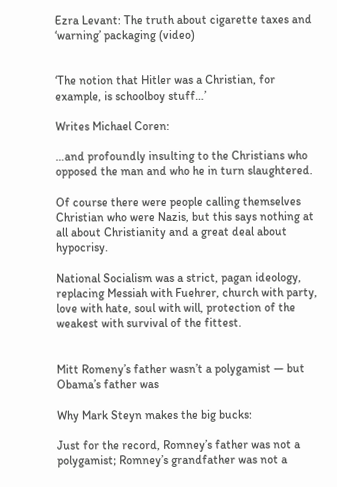Ezra Levant: The truth about cigarette taxes and ‘warning’ packaging (video)


‘The notion that Hitler was a Christian, for example, is schoolboy stuff…’

Writes Michael Coren:

…and profoundly insulting to the Christians who opposed the man and who he in turn slaughtered.

Of course there were people calling themselves Christian who were Nazis, but this says nothing at all about Christianity and a great deal about hypocrisy.

National Socialism was a strict, pagan ideology, replacing Messiah with Fuehrer, church with party, love with hate, soul with will, protection of the weakest with survival of the fittest.


Mitt Romeny’s father wasn’t a polygamist — but Obama’s father was

Why Mark Steyn makes the big bucks:

Just for the record, Romney’s father was not a polygamist; Romney’s grandfather was not a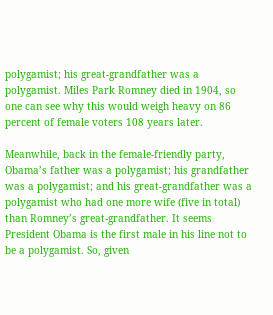polygamist; his great-grandfather was a polygamist. Miles Park Romney died in 1904, so one can see why this would weigh heavy on 86 percent of female voters 108 years later.

Meanwhile, back in the female-friendly party, Obama’s father was a polygamist; his grandfather was a polygamist; and his great-grandfather was a polygamist who had one more wife (five in total) than Romney’s great-grandfather. It seems President Obama is the first male in his line not to be a polygamist. So, given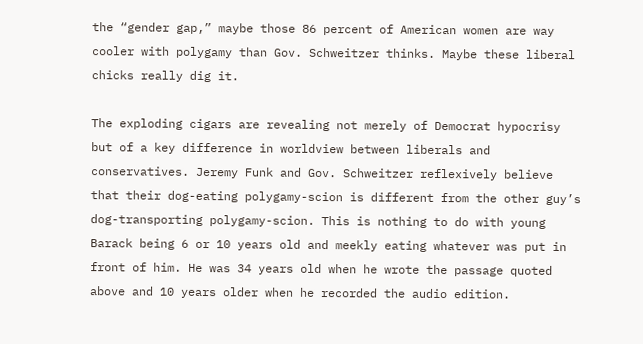the “gender gap,” maybe those 86 percent of American women are way cooler with polygamy than Gov. Schweitzer thinks. Maybe these liberal chicks really dig it.

The exploding cigars are revealing not merely of Democrat hypocrisy but of a key difference in worldview between liberals and conservatives. Jeremy Funk and Gov. Schweitzer reflexively believe that their dog-eating polygamy-scion is different from the other guy’s dog-transporting polygamy-scion. This is nothing to do with young Barack being 6 or 10 years old and meekly eating whatever was put in front of him. He was 34 years old when he wrote the passage quoted above and 10 years older when he recorded the audio edition.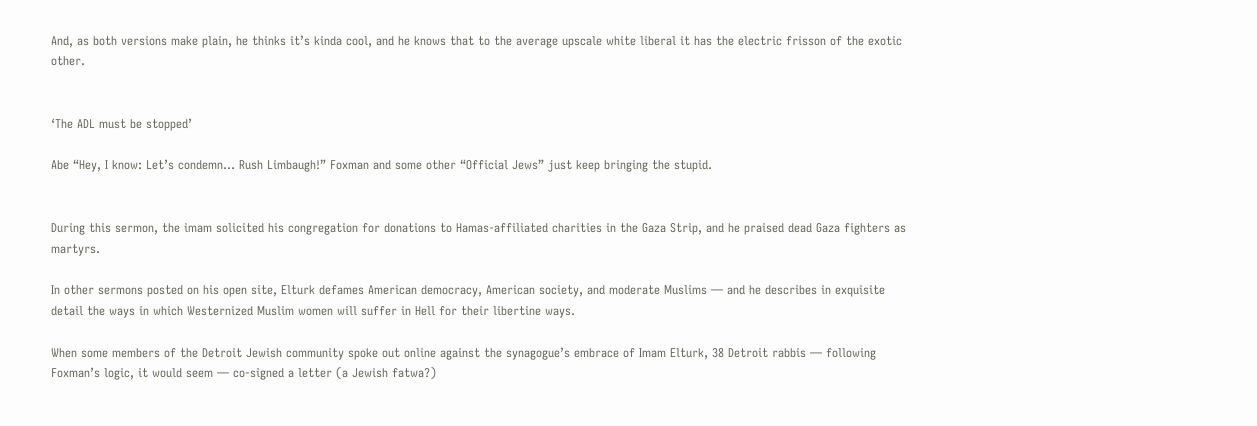And, as both versions make plain, he thinks it’s kinda cool, and he knows that to the average upscale white liberal it has the electric frisson of the exotic other.


‘The ADL must be stopped’

Abe “Hey, I know: Let’s condemn… Rush Limbaugh!” Foxman and some other “Official Jews” just keep bringing the stupid.


During this sermon, the imam solicited his congregation for donations to Hamas-affiliated charities in the Gaza Strip, and he praised dead Gaza fighters as martyrs.

In other sermons posted on his open site, Elturk defames American democracy, American society, and moderate Muslims — and he describes in exquisite detail the ways in which Westernized Muslim women will suffer in Hell for their libertine ways.

When some members of the Detroit Jewish community spoke out online against the synagogue’s embrace of Imam Elturk, 38 Detroit rabbis — following Foxman’s logic, it would seem — co-signed a letter (a Jewish fatwa?)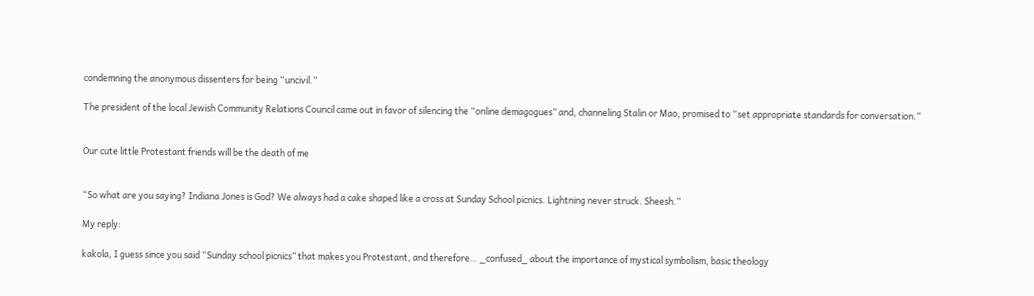condemning the anonymous dissenters for being “uncivil.”

The president of the local Jewish Community Relations Council came out in favor of silencing the “online demagogues” and, channeling Stalin or Mao, promised to “set appropriate standards for conversation.”


Our cute little Protestant friends will be the death of me


“So what are you saying? Indiana Jones is God? We always had a cake shaped like a cross at Sunday School picnics. Lightning never struck. Sheesh.”

My reply:

kakola, I guess since you said “Sunday school picnics” that makes you Protestant, and therefore… _confused_ about the importance of mystical symbolism, basic theology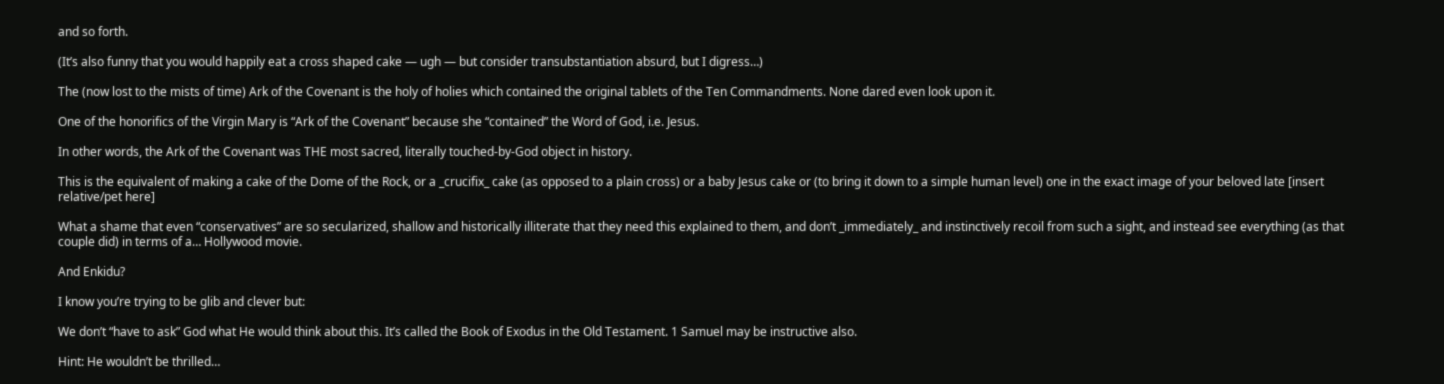and so forth.

(It’s also funny that you would happily eat a cross shaped cake — ugh — but consider transubstantiation absurd, but I digress…)

The (now lost to the mists of time) Ark of the Covenant is the holy of holies which contained the original tablets of the Ten Commandments. None dared even look upon it.

One of the honorifics of the Virgin Mary is “Ark of the Covenant” because she “contained” the Word of God, i.e. Jesus.

In other words, the Ark of the Covenant was THE most sacred, literally touched-by-God object in history.

This is the equivalent of making a cake of the Dome of the Rock, or a _crucifix_ cake (as opposed to a plain cross) or a baby Jesus cake or (to bring it down to a simple human level) one in the exact image of your beloved late [insert relative/pet here]

What a shame that even “conservatives” are so secularized, shallow and historically illiterate that they need this explained to them, and don’t _immediately_ and instinctively recoil from such a sight, and instead see everything (as that couple did) in terms of a… Hollywood movie.

And Enkidu?

I know you’re trying to be glib and clever but:

We don’t “have to ask” God what He would think about this. It’s called the Book of Exodus in the Old Testament. 1 Samuel may be instructive also.

Hint: He wouldn’t be thrilled…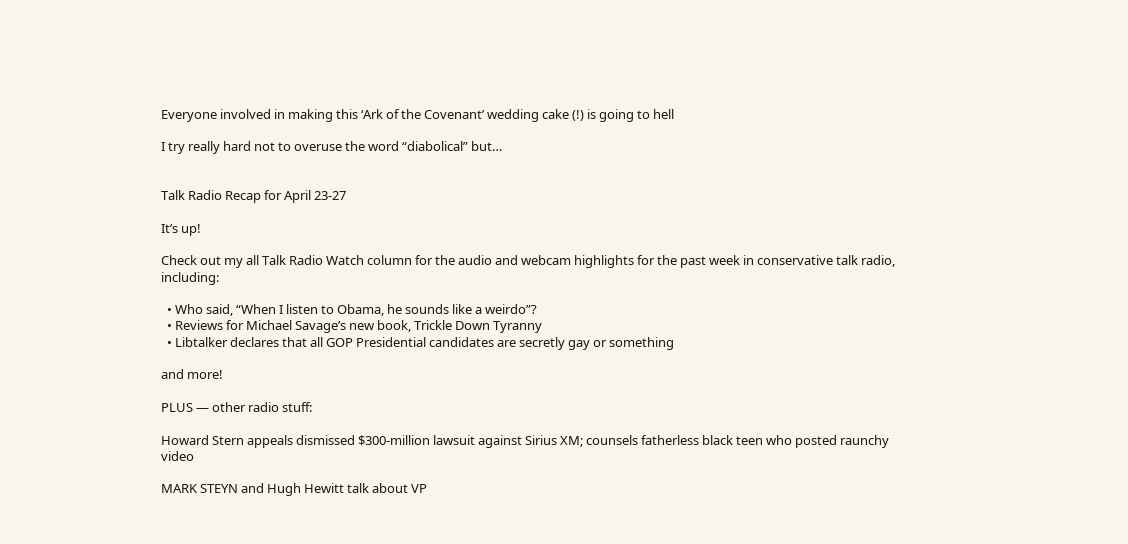Everyone involved in making this ‘Ark of the Covenant’ wedding cake (!) is going to hell

I try really hard not to overuse the word “diabolical” but…


Talk Radio Recap for April 23-27

It’s up!

Check out my all Talk Radio Watch column for the audio and webcam highlights for the past week in conservative talk radio, including:

  • Who said, “When I listen to Obama, he sounds like a weirdo”?
  • Reviews for Michael Savage’s new book, Trickle Down Tyranny
  • Libtalker declares that all GOP Presidential candidates are secretly gay or something

and more!

PLUS — other radio stuff:

Howard Stern appeals dismissed $300-million lawsuit against Sirius XM; counsels fatherless black teen who posted raunchy video

MARK STEYN and Hugh Hewitt talk about VP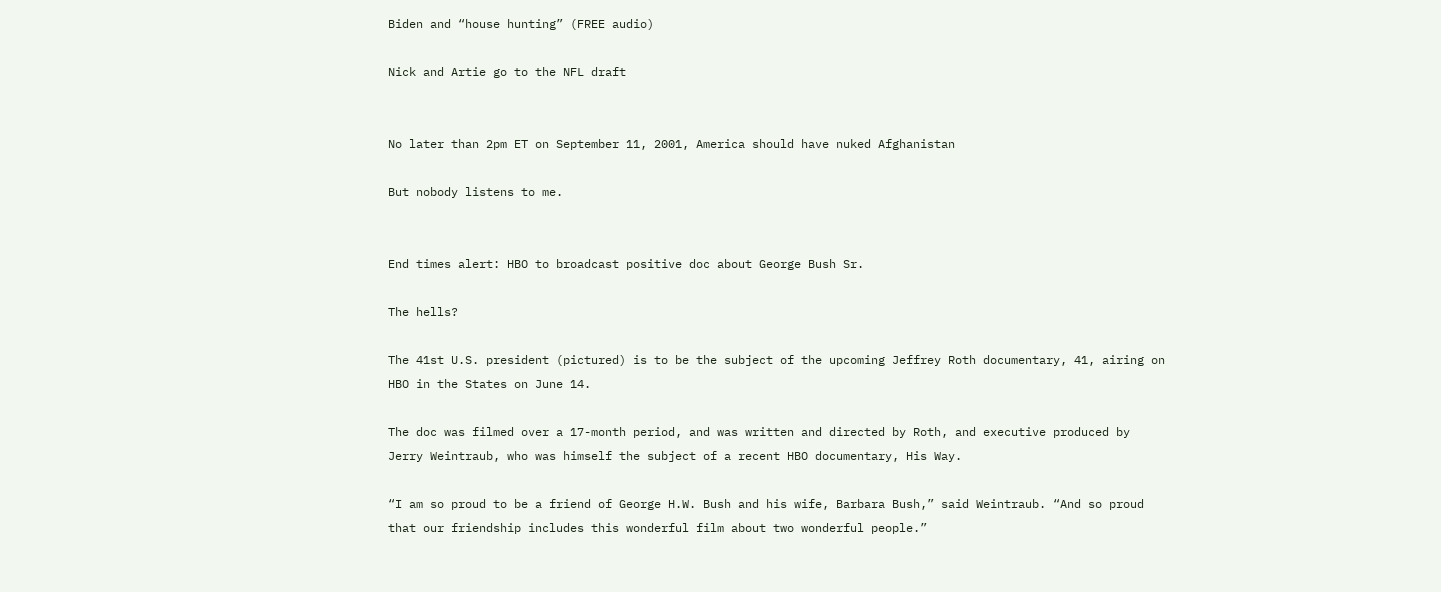Biden and “house hunting” (FREE audio)

Nick and Artie go to the NFL draft


No later than 2pm ET on September 11, 2001, America should have nuked Afghanistan

But nobody listens to me.


End times alert: HBO to broadcast positive doc about George Bush Sr.

The hells?

The 41st U.S. president (pictured) is to be the subject of the upcoming Jeffrey Roth documentary, 41, airing on HBO in the States on June 14.

The doc was filmed over a 17-month period, and was written and directed by Roth, and executive produced by Jerry Weintraub, who was himself the subject of a recent HBO documentary, His Way.

“I am so proud to be a friend of George H.W. Bush and his wife, Barbara Bush,” said Weintraub. “And so proud that our friendship includes this wonderful film about two wonderful people.”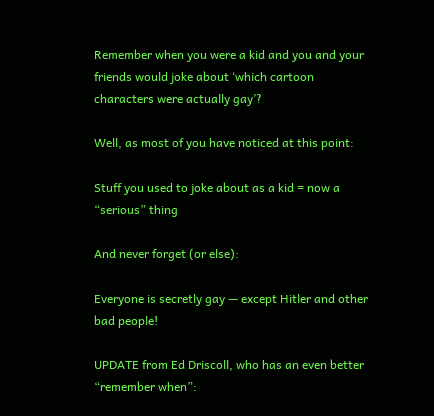Remember when you were a kid and you and your friends would joke about ‘which cartoon characters were actually gay’?

Well, as most of you have noticed at this point:

Stuff you used to joke about as a kid = now a “serious” thing

And never forget (or else):

Everyone is secretly gay — except Hitler and other bad people!

UPDATE from Ed Driscoll, who has an even better “remember when”: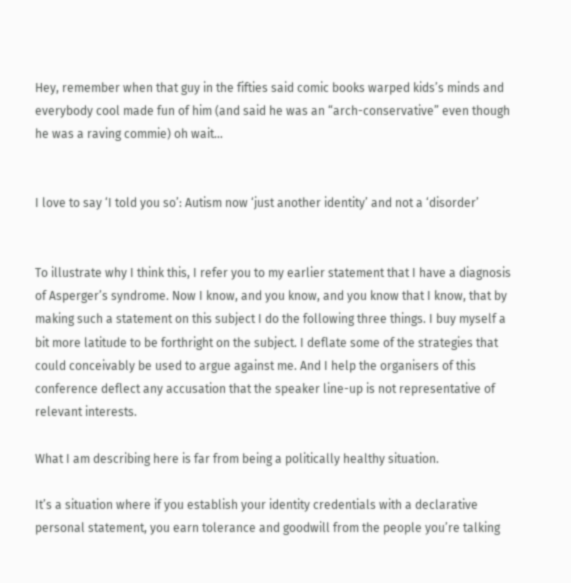Hey, remember when that guy in the fifties said comic books warped kids’s minds and everybody cool made fun of him (and said he was an “arch-conservative” even though he was a raving commie) oh wait…


I love to say ‘I told you so’: Autism now ‘just another identity’ and not a ‘disorder’


To illustrate why I think this, I refer you to my earlier statement that I have a diagnosis of Asperger’s syndrome. Now I know, and you know, and you know that I know, that by making such a statement on this subject I do the following three things. I buy myself a bit more latitude to be forthright on the subject. I deflate some of the strategies that could conceivably be used to argue against me. And I help the organisers of this conference deflect any accusation that the speaker line-up is not representative of relevant interests.

What I am describing here is far from being a politically healthy situation.

It’s a situation where if you establish your identity credentials with a declarative personal statement, you earn tolerance and goodwill from the people you’re talking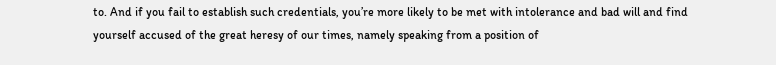to. And if you fail to establish such credentials, you’re more likely to be met with intolerance and bad will and find yourself accused of the great heresy of our times, namely speaking from a position of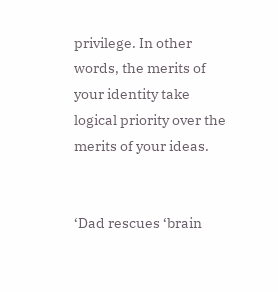privilege. In other words, the merits of your identity take logical priority over the merits of your ideas.


‘Dad rescues ‘brain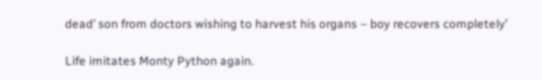dead’ son from doctors wishing to harvest his organs – boy recovers completely’

Life imitates Monty Python again.